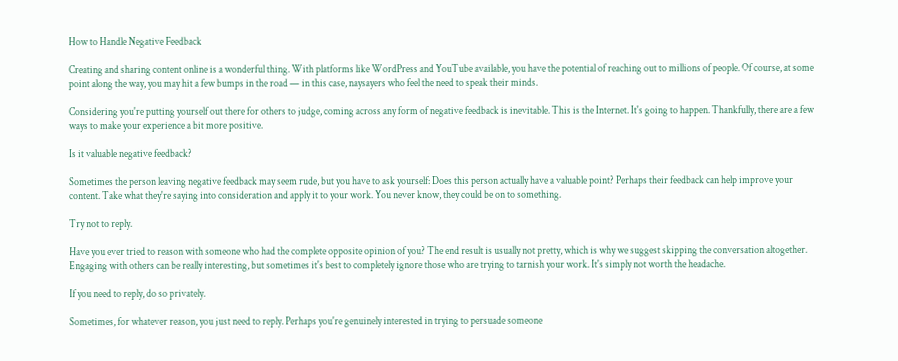How to Handle Negative Feedback

Creating and sharing content online is a wonderful thing. With platforms like WordPress and YouTube available, you have the potential of reaching out to millions of people. Of course, at some point along the way, you may hit a few bumps in the road — in this case, naysayers who feel the need to speak their minds.

Considering you're putting yourself out there for others to judge, coming across any form of negative feedback is inevitable. This is the Internet. It's going to happen. Thankfully, there are a few ways to make your experience a bit more positive.

Is it valuable negative feedback?

Sometimes the person leaving negative feedback may seem rude, but you have to ask yourself: Does this person actually have a valuable point? Perhaps their feedback can help improve your content. Take what they're saying into consideration and apply it to your work. You never know, they could be on to something.

Try not to reply.

Have you ever tried to reason with someone who had the complete opposite opinion of you? The end result is usually not pretty, which is why we suggest skipping the conversation altogether. Engaging with others can be really interesting, but sometimes it's best to completely ignore those who are trying to tarnish your work. It's simply not worth the headache.

If you need to reply, do so privately.

Sometimes, for whatever reason, you just need to reply. Perhaps you're genuinely interested in trying to persuade someone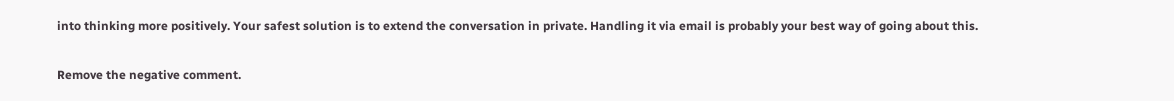into thinking more positively. Your safest solution is to extend the conversation in private. Handling it via email is probably your best way of going about this.

Remove the negative comment.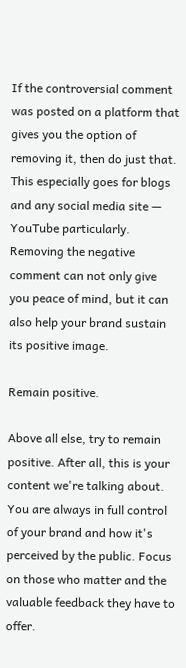If the controversial comment was posted on a platform that gives you the option of removing it, then do just that. This especially goes for blogs and any social media site — YouTube particularly. Removing the negative comment can not only give you peace of mind, but it can also help your brand sustain its positive image.

Remain positive.

Above all else, try to remain positive. After all, this is your content we're talking about. You are always in full control of your brand and how it's perceived by the public. Focus on those who matter and the valuable feedback they have to offer.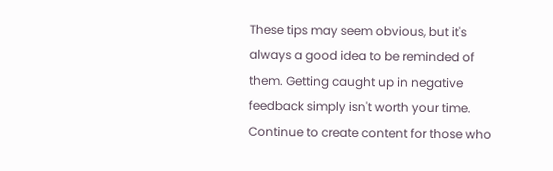These tips may seem obvious, but it's always a good idea to be reminded of them. Getting caught up in negative feedback simply isn't worth your time. Continue to create content for those who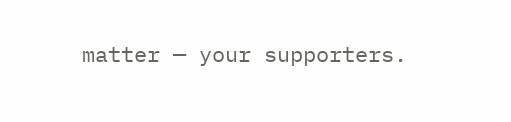matter — your supporters.